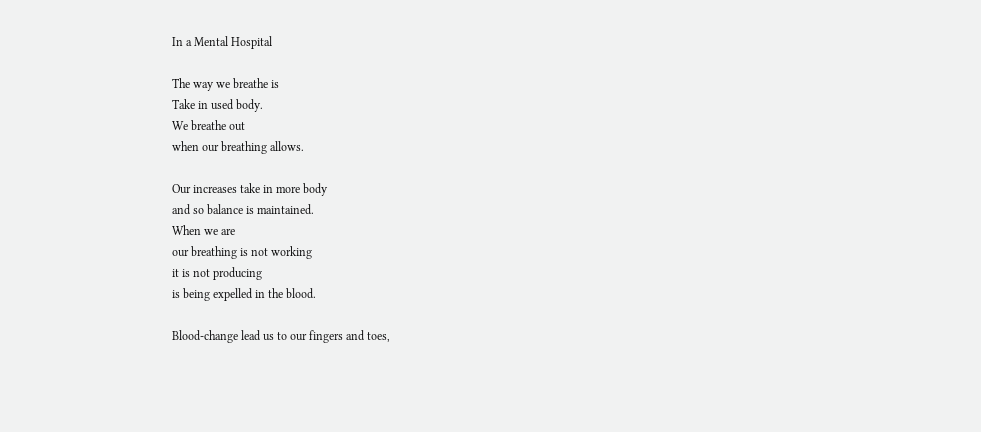In a Mental Hospital

The way we breathe is
Take in used body.
We breathe out
when our breathing allows.

Our increases take in more body
and so balance is maintained.
When we are
our breathing is not working
it is not producing
is being expelled in the blood.

Blood-change lead us to our fingers and toes,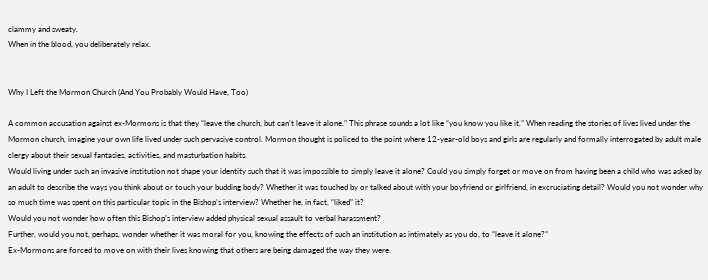clammy and sweaty.
When in the blood, you deliberately relax.


Why I Left the Mormon Church (And You Probably Would Have, Too)

A common accusation against ex-Mormons is that they “leave the church, but can’t leave it alone.” This phrase sounds a lot like “you know you like it.” When reading the stories of lives lived under the Mormon church, imagine your own life lived under such pervasive control. Mormon thought is policed to the point where 12-year-old boys and girls are regularly and formally interrogated by adult male clergy about their sexual fantasies, activities, and masturbation habits.
Would living under such an invasive institution not shape your identity such that it was impossible to simply leave it alone? Could you simply forget or move on from having been a child who was asked by an adult to describe the ways you think about or touch your budding body? Whether it was touched by or talked about with your boyfriend or girlfriend, in excruciating detail? Would you not wonder why so much time was spent on this particular topic in the Bishop’s interview? Whether he, in fact, “liked” it?
Would you not wonder how often this Bishop’s interview added physical sexual assault to verbal harassment?
Further, would you not, perhaps, wonder whether it was moral for you, knowing the effects of such an institution as intimately as you do, to “leave it alone?”
Ex-Mormons are forced to move on with their lives knowing that others are being damaged the way they were.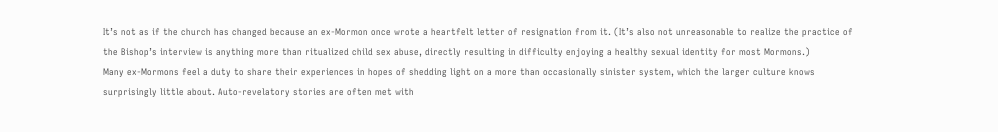It’s not as if the church has changed because an ex-Mormon once wrote a heartfelt letter of resignation from it. (It’s also not unreasonable to realize the practice of the Bishop’s interview is anything more than ritualized child sex abuse, directly resulting in difficulty enjoying a healthy sexual identity for most Mormons.)
Many ex-Mormons feel a duty to share their experiences in hopes of shedding light on a more than occasionally sinister system, which the larger culture knows surprisingly little about. Auto-revelatory stories are often met with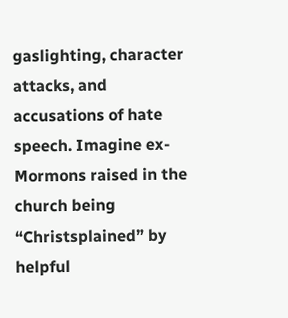gaslighting, character attacks, and accusations of hate speech. Imagine ex-Mormons raised in the church being “Christsplained” by helpful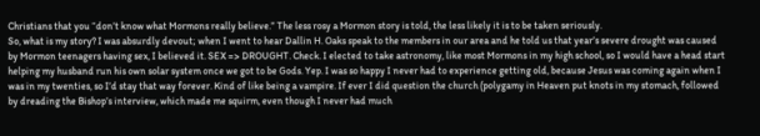Christians that you “don’t know what Mormons really believe.” The less rosy a Mormon story is told, the less likely it is to be taken seriously.
So, what is my story? I was absurdly devout; when I went to hear Dallin H. Oaks speak to the members in our area and he told us that year’s severe drought was caused by Mormon teenagers having sex, I believed it. SEX => DROUGHT. Check. I elected to take astronomy, like most Mormons in my high school, so I would have a head start helping my husband run his own solar system once we got to be Gods. Yep. I was so happy I never had to experience getting old, because Jesus was coming again when I was in my twenties, so I’d stay that way forever. Kind of like being a vampire. If ever I did question the church (polygamy in Heaven put knots in my stomach, followed by dreading the Bishop’s interview, which made me squirm, even though I never had much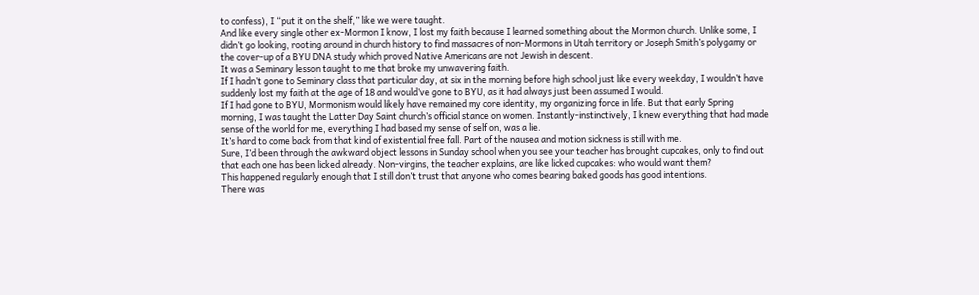to confess), I “put it on the shelf,” like we were taught.
And like every single other ex-Mormon I know, I lost my faith because I learned something about the Mormon church. Unlike some, I didn’t go looking, rooting around in church history to find massacres of non-Mormons in Utah territory or Joseph Smith’s polygamy or the cover-up of a BYU DNA study which proved Native Americans are not Jewish in descent.
It was a Seminary lesson taught to me that broke my unwavering faith.
If I hadn’t gone to Seminary class that particular day, at six in the morning before high school just like every weekday, I wouldn’t have suddenly lost my faith at the age of 18 and would’ve gone to BYU, as it had always just been assumed I would.
If I had gone to BYU, Mormonism would likely have remained my core identity, my organizing force in life. But that early Spring morning, I was taught the Latter Day Saint church’s official stance on women. Instantly-instinctively, I knew everything that had made sense of the world for me, everything I had based my sense of self on, was a lie.
It’s hard to come back from that kind of existential free fall. Part of the nausea and motion sickness is still with me.
Sure, I’d been through the awkward object lessons in Sunday school when you see your teacher has brought cupcakes, only to find out that each one has been licked already. Non-virgins, the teacher explains, are like licked cupcakes: who would want them?
This happened regularly enough that I still don’t trust that anyone who comes bearing baked goods has good intentions.
There was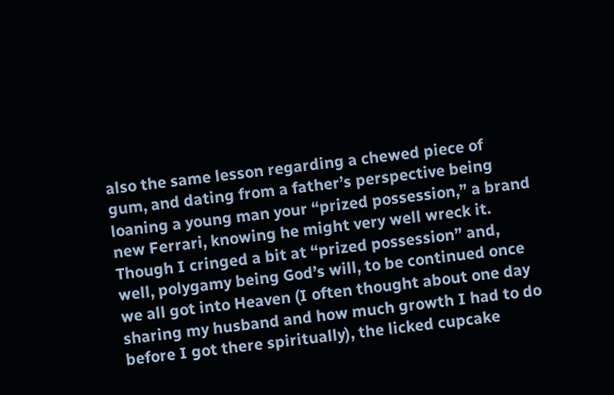also the same lesson regarding a chewed piece of gum, and dating from a father’s perspective being loaning a young man your “prized possession,” a brand new Ferrari, knowing he might very well wreck it.
Though I cringed a bit at “prized possession” and, well, polygamy being God’s will, to be continued once we all got into Heaven (I often thought about one day sharing my husband and how much growth I had to do before I got there spiritually), the licked cupcake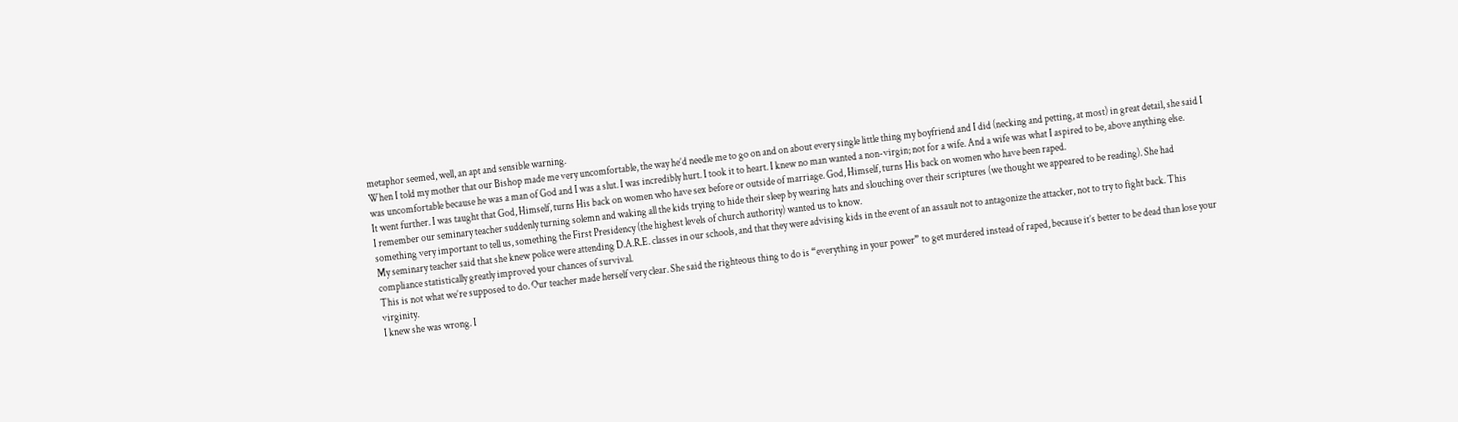metaphor seemed, well, an apt and sensible warning.
When I told my mother that our Bishop made me very uncomfortable, the way he’d needle me to go on and on about every single little thing my boyfriend and I did (necking and petting, at most) in great detail, she said I was uncomfortable because he was a man of God and I was a slut. I was incredibly hurt. I took it to heart. I knew no man wanted a non-virgin; not for a wife. And a wife was what I aspired to be, above anything else.
It went further. I was taught that God, Himself, turns His back on women who have sex before or outside of marriage. God, Himself, turns His back on women who have been raped.
I remember our seminary teacher suddenly turning solemn and waking all the kids trying to hide their sleep by wearing hats and slouching over their scriptures (we thought we appeared to be reading). She had something very important to tell us, something the First Presidency (the highest levels of church authority) wanted us to know.
My seminary teacher said that she knew police were attending D.A.R.E. classes in our schools, and that they were advising kids in the event of an assault not to antagonize the attacker, not to try to fight back. This compliance statistically greatly improved your chances of survival.
This is not what we’re supposed to do. Our teacher made herself very clear. She said the righteous thing to do is “everything in your power” to get murdered instead of raped, because it’s better to be dead than lose your virginity.
I knew she was wrong. I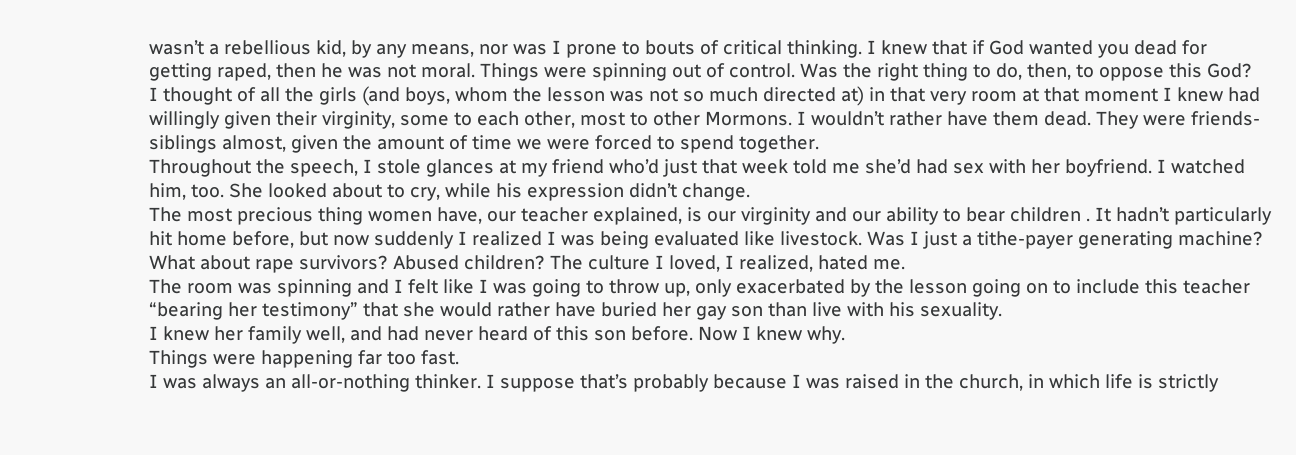wasn’t a rebellious kid, by any means, nor was I prone to bouts of critical thinking. I knew that if God wanted you dead for getting raped, then he was not moral. Things were spinning out of control. Was the right thing to do, then, to oppose this God?
I thought of all the girls (and boys, whom the lesson was not so much directed at) in that very room at that moment I knew had willingly given their virginity, some to each other, most to other Mormons. I wouldn’t rather have them dead. They were friends- siblings almost, given the amount of time we were forced to spend together.
Throughout the speech, I stole glances at my friend who’d just that week told me she’d had sex with her boyfriend. I watched him, too. She looked about to cry, while his expression didn’t change.
The most precious thing women have, our teacher explained, is our virginity and our ability to bear children . It hadn’t particularly hit home before, but now suddenly I realized I was being evaluated like livestock. Was I just a tithe-payer generating machine? What about rape survivors? Abused children? The culture I loved, I realized, hated me.
The room was spinning and I felt like I was going to throw up, only exacerbated by the lesson going on to include this teacher “bearing her testimony” that she would rather have buried her gay son than live with his sexuality.
I knew her family well, and had never heard of this son before. Now I knew why.
Things were happening far too fast.
I was always an all-or-nothing thinker. I suppose that’s probably because I was raised in the church, in which life is strictly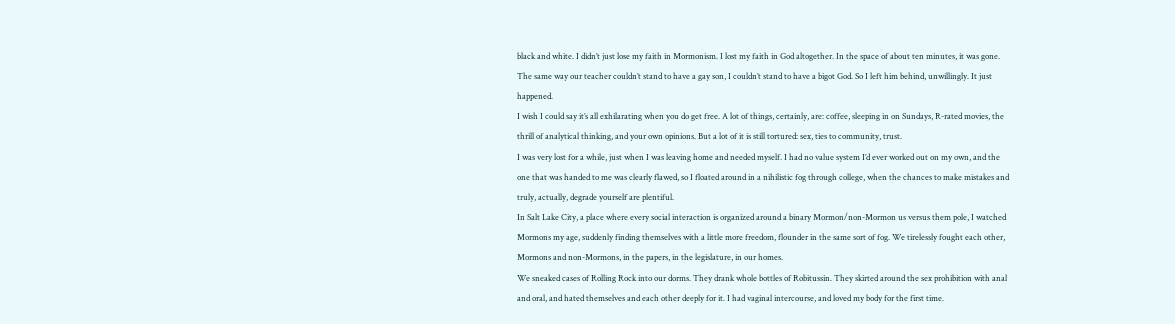black and white. I didn’t just lose my faith in Mormonism. I lost my faith in God altogether. In the space of about ten minutes, it was gone.
The same way our teacher couldn’t stand to have a gay son, I couldn’t stand to have a bigot God. So I left him behind, unwillingly. It just happened.
I wish I could say it’s all exhilarating when you do get free. A lot of things, certainly, are: coffee, sleeping in on Sundays, R-rated movies, the thrill of analytical thinking, and your own opinions. But a lot of it is still tortured: sex, ties to community, trust.
I was very lost for a while, just when I was leaving home and needed myself. I had no value system I’d ever worked out on my own, and the one that was handed to me was clearly flawed, so I floated around in a nihilistic fog through college, when the chances to make mistakes and truly, actually, degrade yourself are plentiful.
In Salt Lake City, a place where every social interaction is organized around a binary Mormon/non-Mormon us versus them pole, I watched Mormons my age, suddenly finding themselves with a little more freedom, flounder in the same sort of fog. We tirelessly fought each other, Mormons and non-Mormons, in the papers, in the legislature, in our homes.
We sneaked cases of Rolling Rock into our dorms. They drank whole bottles of Robitussin. They skirted around the sex prohibition with anal and oral, and hated themselves and each other deeply for it. I had vaginal intercourse, and loved my body for the first time.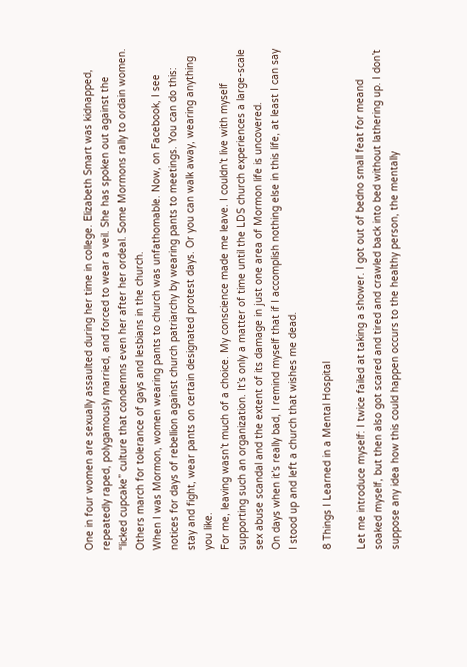One in four women are sexually assaulted during her time in college. Elizabeth Smart was kidnapped, repeatedly raped, polygamously married, and forced to wear a veil. She has spoken out against the “licked cupcake” culture that condemns even her after her ordeal. Some Mormons rally to ordain women. Others march for tolerance of gays and lesbians in the church.
When I was Mormon, women wearing pants to church was unfathomable. Now, on Facebook, I see notices for days of rebellion against church patriarchy by wearing pants to meetings. You can do this: stay and fight, wear pants on certain designated protest days. Or you can walk away, wearing anything you like.
For me, leaving wasn’t much of a choice. My conscience made me leave. I couldn’t live with myself supporting such an organization. It’s only a matter of time until the LDS church experiences a large-scale sex abuse scandal and the extent of its damage in just one area of Mormon life is uncovered.
On days when it’s really bad, I remind myself that if I accomplish nothing else in this life, at least I can say I stood up and left a church that wishes me dead.

8 Things I Learned in a Mental Hospital

Let me introduce myself: I twice failed at taking a shower. I got out of bedno small feat for meand soaked myself, but then also got scared and tired and crawled back into bed without lathering up. I don’t suppose any idea how this could happen occurs to the healthy person, the mentally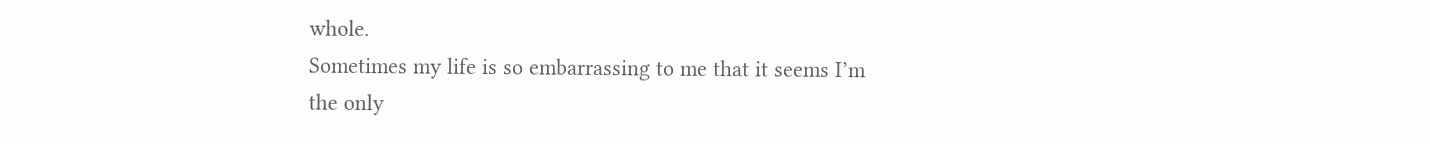whole.
Sometimes my life is so embarrassing to me that it seems I’m the only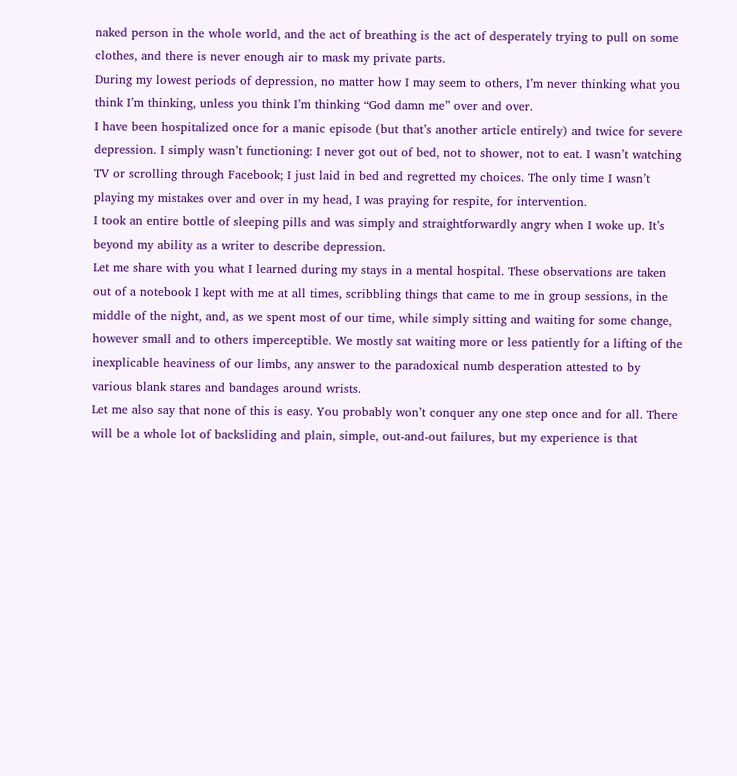naked person in the whole world, and the act of breathing is the act of desperately trying to pull on some clothes, and there is never enough air to mask my private parts.
During my lowest periods of depression, no matter how I may seem to others, I’m never thinking what you think I’m thinking, unless you think I’m thinking “God damn me” over and over.
I have been hospitalized once for a manic episode (but that’s another article entirely) and twice for severe depression. I simply wasn’t functioning: I never got out of bed, not to shower, not to eat. I wasn’t watching TV or scrolling through Facebook; I just laid in bed and regretted my choices. The only time I wasn’t playing my mistakes over and over in my head, I was praying for respite, for intervention.
I took an entire bottle of sleeping pills and was simply and straightforwardly angry when I woke up. It’s beyond my ability as a writer to describe depression.
Let me share with you what I learned during my stays in a mental hospital. These observations are taken out of a notebook I kept with me at all times, scribbling things that came to me in group sessions, in the middle of the night, and, as we spent most of our time, while simply sitting and waiting for some change, however small and to others imperceptible. We mostly sat waiting more or less patiently for a lifting of the inexplicable heaviness of our limbs, any answer to the paradoxical numb desperation attested to by various blank stares and bandages around wrists.
Let me also say that none of this is easy. You probably won’t conquer any one step once and for all. There will be a whole lot of backsliding and plain, simple, out-and-out failures, but my experience is that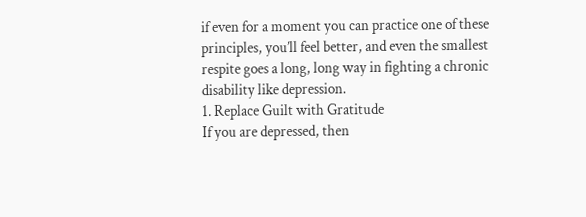if even for a moment you can practice one of these principles, you’ll feel better, and even the smallest respite goes a long, long way in fighting a chronic disability like depression.
1. Replace Guilt with Gratitude
If you are depressed, then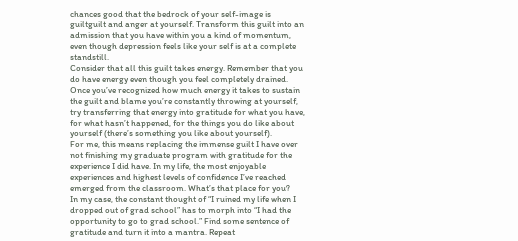chances good that the bedrock of your self-image is guiltguilt and anger at yourself. Transform this guilt into an admission that you have within you a kind of momentum, even though depression feels like your self is at a complete standstill.
Consider that all this guilt takes energy. Remember that you do have energy even though you feel completely drained.
Once you’ve recognized how much energy it takes to sustain the guilt and blame you’re constantly throwing at yourself, try transferring that energy into gratitude for what you have, for what hasn’t happened, for the things you do like about yourself (there’s something you like about yourself).
For me, this means replacing the immense guilt I have over not finishing my graduate program with gratitude for the experience I did have. In my life, the most enjoyable experiences and highest levels of confidence I’ve reached emerged from the classroom. What’s that place for you?
In my case, the constant thought of “I ruined my life when I dropped out of grad school” has to morph into “I had the opportunity to go to grad school.” Find some sentence of gratitude and turn it into a mantra. Repeat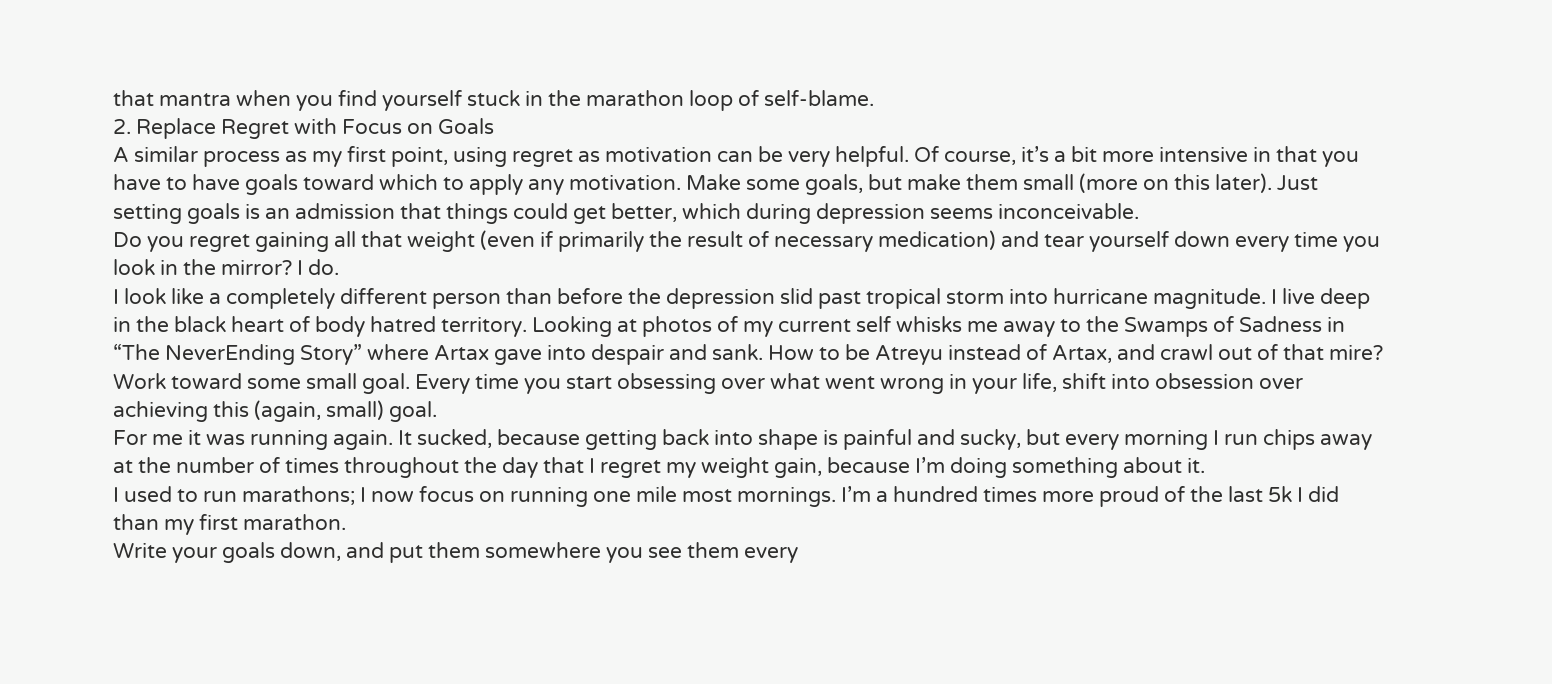that mantra when you find yourself stuck in the marathon loop of self-blame.
2. Replace Regret with Focus on Goals
A similar process as my first point, using regret as motivation can be very helpful. Of course, it’s a bit more intensive in that you have to have goals toward which to apply any motivation. Make some goals, but make them small (more on this later). Just setting goals is an admission that things could get better, which during depression seems inconceivable.
Do you regret gaining all that weight (even if primarily the result of necessary medication) and tear yourself down every time you look in the mirror? I do.
I look like a completely different person than before the depression slid past tropical storm into hurricane magnitude. I live deep in the black heart of body hatred territory. Looking at photos of my current self whisks me away to the Swamps of Sadness in “The NeverEnding Story” where Artax gave into despair and sank. How to be Atreyu instead of Artax, and crawl out of that mire?
Work toward some small goal. Every time you start obsessing over what went wrong in your life, shift into obsession over achieving this (again, small) goal.
For me it was running again. It sucked, because getting back into shape is painful and sucky, but every morning I run chips away at the number of times throughout the day that I regret my weight gain, because I’m doing something about it.
I used to run marathons; I now focus on running one mile most mornings. I’m a hundred times more proud of the last 5k I did than my first marathon.
Write your goals down, and put them somewhere you see them every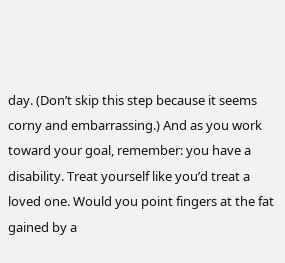day. (Don’t skip this step because it seems corny and embarrassing.) And as you work toward your goal, remember: you have a disability. Treat yourself like you’d treat a loved one. Would you point fingers at the fat gained by a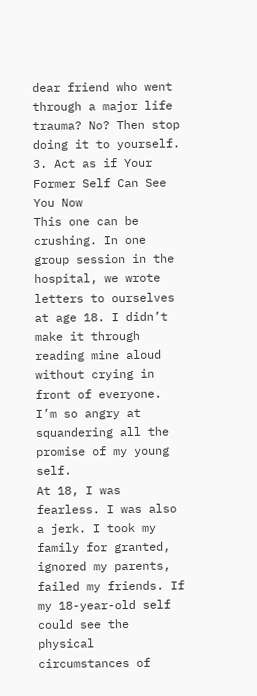dear friend who went through a major life trauma? No? Then stop doing it to yourself.
3. Act as if Your Former Self Can See You Now
This one can be crushing. In one group session in the hospital, we wrote letters to ourselves at age 18. I didn’t make it through reading mine aloud without crying in front of everyone. I’m so angry at squandering all the promise of my young self.
At 18, I was fearless. I was also a jerk. I took my family for granted, ignored my parents, failed my friends. If my 18-year-old self could see the physical circumstances of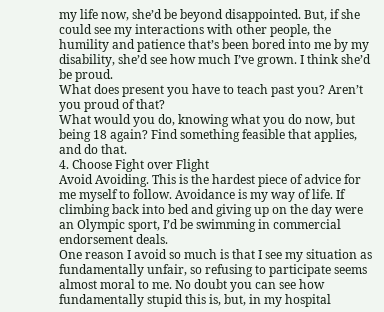my life now, she’d be beyond disappointed. But, if she could see my interactions with other people, the humility and patience that’s been bored into me by my disability, she’d see how much I’ve grown. I think she’d be proud.
What does present you have to teach past you? Aren’t you proud of that?
What would you do, knowing what you do now, but being 18 again? Find something feasible that applies, and do that.
4. Choose Fight over Flight
Avoid Avoiding. This is the hardest piece of advice for me myself to follow. Avoidance is my way of life. If climbing back into bed and giving up on the day were an Olympic sport, I’d be swimming in commercial endorsement deals.
One reason I avoid so much is that I see my situation as fundamentally unfair, so refusing to participate seems almost moral to me. No doubt you can see how fundamentally stupid this is, but, in my hospital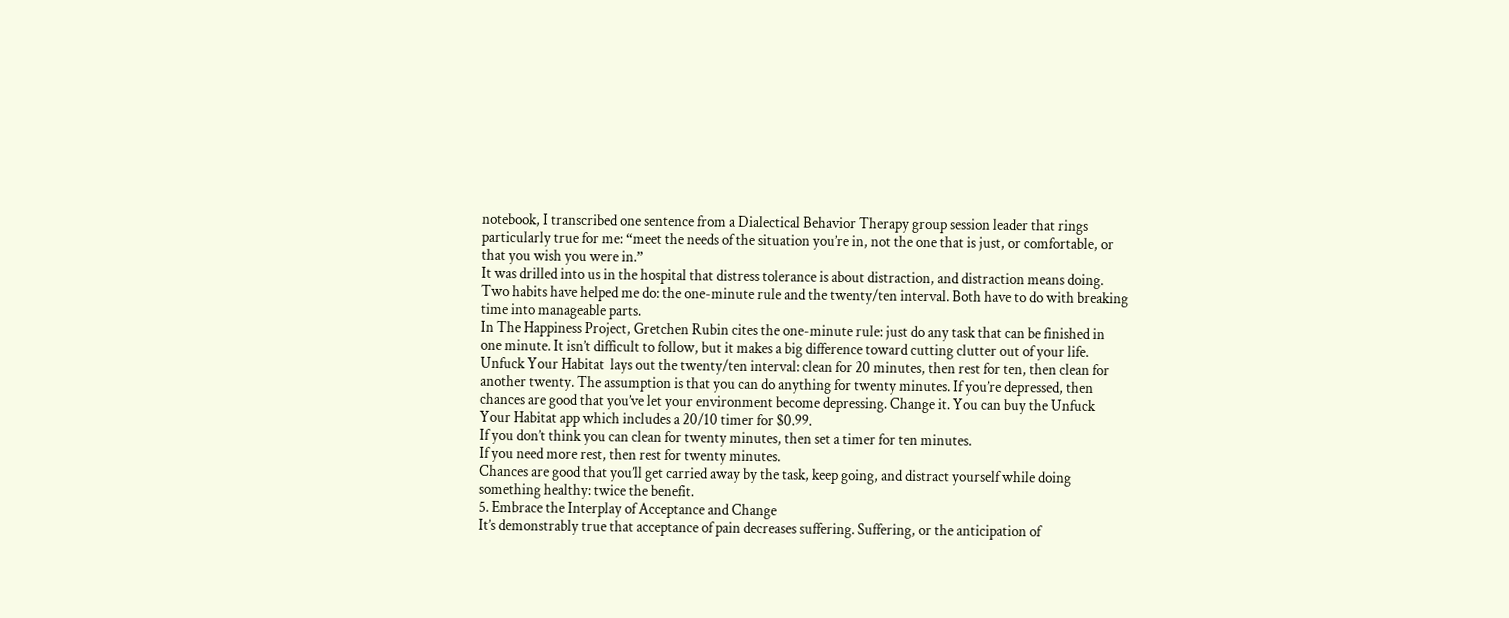notebook, I transcribed one sentence from a Dialectical Behavior Therapy group session leader that rings particularly true for me: “meet the needs of the situation you’re in, not the one that is just, or comfortable, or that you wish you were in.”
It was drilled into us in the hospital that distress tolerance is about distraction, and distraction means doing. Two habits have helped me do: the one-minute rule and the twenty/ten interval. Both have to do with breaking time into manageable parts.
In The Happiness Project, Gretchen Rubin cites the one-minute rule: just do any task that can be finished in one minute. It isn’t difficult to follow, but it makes a big difference toward cutting clutter out of your life.
Unfuck Your Habitat  lays out the twenty/ten interval: clean for 20 minutes, then rest for ten, then clean for another twenty. The assumption is that you can do anything for twenty minutes. If you’re depressed, then chances are good that you’ve let your environment become depressing. Change it. You can buy the Unfuck Your Habitat app which includes a 20/10 timer for $0.99.
If you don’t think you can clean for twenty minutes, then set a timer for ten minutes.
If you need more rest, then rest for twenty minutes.
Chances are good that you’ll get carried away by the task, keep going, and distract yourself while doing something healthy: twice the benefit.
5. Embrace the Interplay of Acceptance and Change
It’s demonstrably true that acceptance of pain decreases suffering. Suffering, or the anticipation of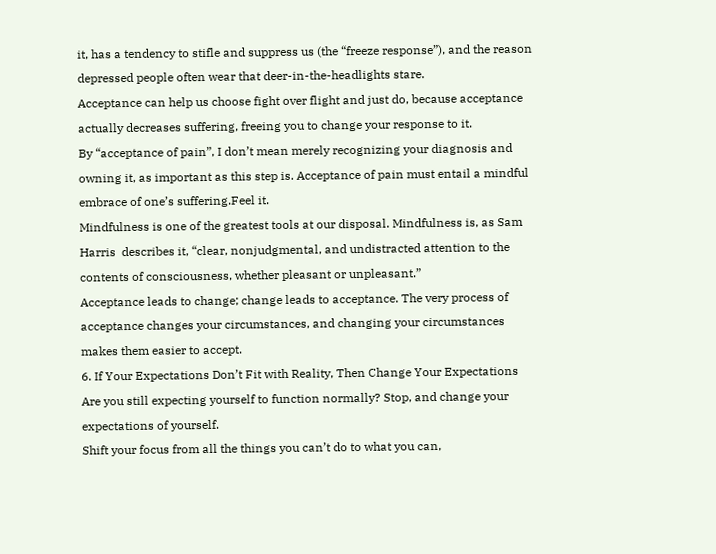it, has a tendency to stifle and suppress us (the “freeze response”), and the reason depressed people often wear that deer-in-the-headlights stare.
Acceptance can help us choose fight over flight and just do, because acceptance actually decreases suffering, freeing you to change your response to it.
By “acceptance of pain”, I don’t mean merely recognizing your diagnosis and owning it, as important as this step is. Acceptance of pain must entail a mindful embrace of one’s suffering.Feel it.
Mindfulness is one of the greatest tools at our disposal. Mindfulness is, as Sam Harris  describes it, “clear, nonjudgmental, and undistracted attention to the contents of consciousness, whether pleasant or unpleasant.”
Acceptance leads to change; change leads to acceptance. The very process of acceptance changes your circumstances, and changing your circumstances makes them easier to accept.
6. If Your Expectations Don’t Fit with Reality, Then Change Your Expectations
Are you still expecting yourself to function normally? Stop, and change your expectations of yourself.
Shift your focus from all the things you can’t do to what you can,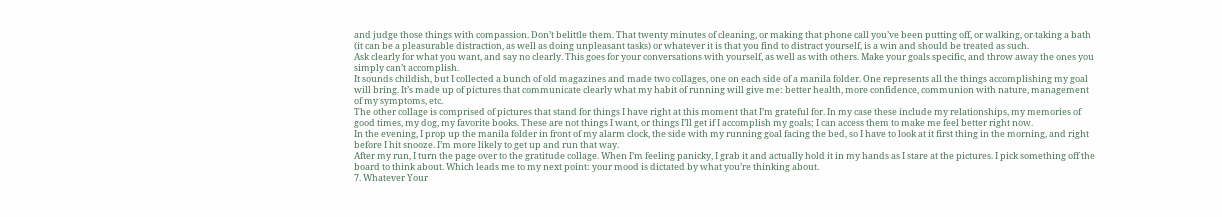and judge those things with compassion. Don’t belittle them. That twenty minutes of cleaning, or making that phone call you’ve been putting off, or walking, or taking a bath (it can be a pleasurable distraction, as well as doing unpleasant tasks) or whatever it is that you find to distract yourself, is a win and should be treated as such.
Ask clearly for what you want, and say no clearly. This goes for your conversations with yourself, as well as with others. Make your goals specific, and throw away the ones you simply can’t accomplish.
It sounds childish, but I collected a bunch of old magazines and made two collages, one on each side of a manila folder. One represents all the things accomplishing my goal will bring. It’s made up of pictures that communicate clearly what my habit of running will give me: better health, more confidence, communion with nature, management of my symptoms, etc.
The other collage is comprised of pictures that stand for things I have right at this moment that I’m grateful for. In my case these include my relationships, my memories of good times, my dog, my favorite books. These are not things I want, or things I’ll get if I accomplish my goals; I can access them to make me feel better right now.
In the evening, I prop up the manila folder in front of my alarm clock, the side with my running goal facing the bed, so I have to look at it first thing in the morning, and right before I hit snooze. I’m more likely to get up and run that way.
After my run, I turn the page over to the gratitude collage. When I’m feeling panicky, I grab it and actually hold it in my hands as I stare at the pictures. I pick something off the board to think about. Which leads me to my next point: your mood is dictated by what you’re thinking about.
7. Whatever Your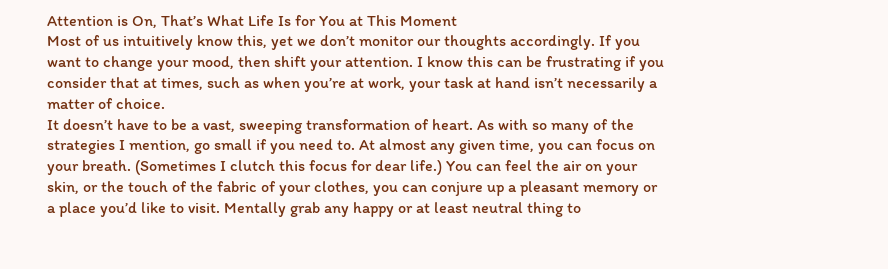Attention is On, That’s What Life Is for You at This Moment
Most of us intuitively know this, yet we don’t monitor our thoughts accordingly. If you want to change your mood, then shift your attention. I know this can be frustrating if you consider that at times, such as when you’re at work, your task at hand isn’t necessarily a matter of choice.
It doesn’t have to be a vast, sweeping transformation of heart. As with so many of the strategies I mention, go small if you need to. At almost any given time, you can focus on your breath. (Sometimes I clutch this focus for dear life.) You can feel the air on your skin, or the touch of the fabric of your clothes, you can conjure up a pleasant memory or a place you’d like to visit. Mentally grab any happy or at least neutral thing to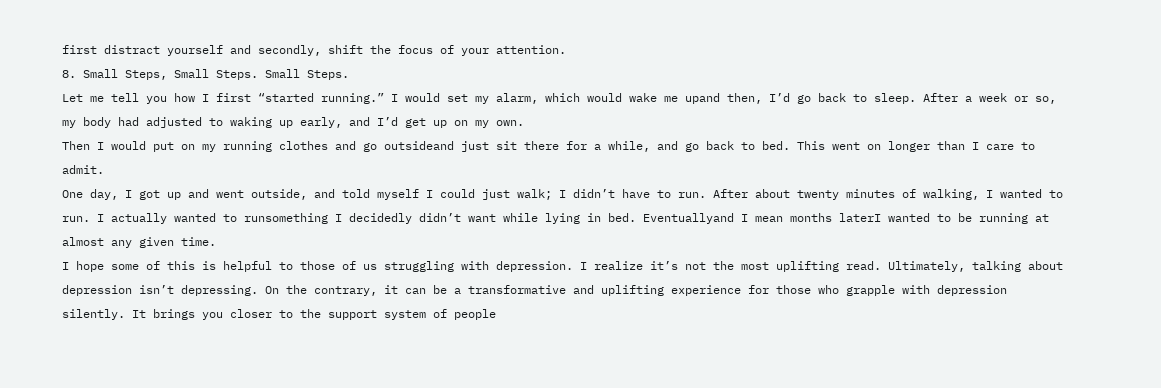first distract yourself and secondly, shift the focus of your attention.
8. Small Steps, Small Steps. Small Steps.
Let me tell you how I first “started running.” I would set my alarm, which would wake me upand then, I’d go back to sleep. After a week or so, my body had adjusted to waking up early, and I’d get up on my own.
Then I would put on my running clothes and go outsideand just sit there for a while, and go back to bed. This went on longer than I care to admit.
One day, I got up and went outside, and told myself I could just walk; I didn’t have to run. After about twenty minutes of walking, I wanted to run. I actually wanted to runsomething I decidedly didn’t want while lying in bed. Eventuallyand I mean months laterI wanted to be running at almost any given time.
I hope some of this is helpful to those of us struggling with depression. I realize it’s not the most uplifting read. Ultimately, talking about depression isn’t depressing. On the contrary, it can be a transformative and uplifting experience for those who grapple with depression silently. It brings you closer to the support system of people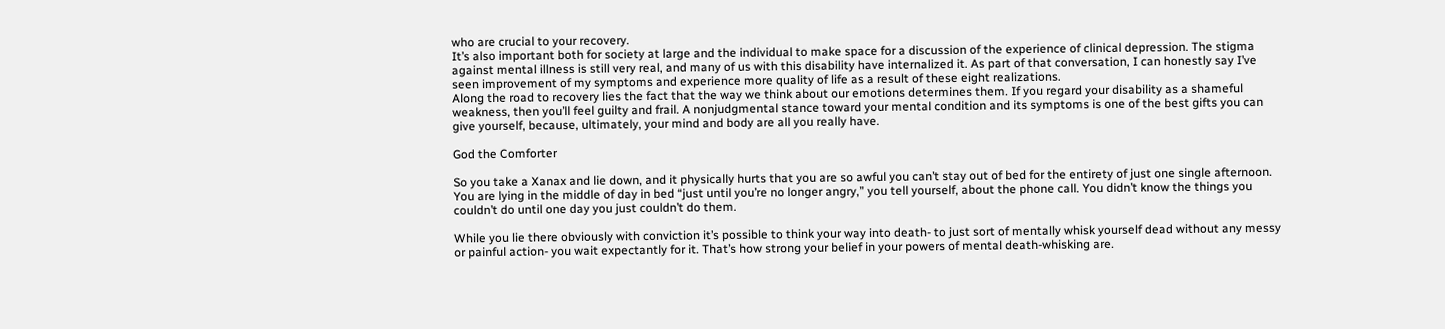who are crucial to your recovery.
It’s also important both for society at large and the individual to make space for a discussion of the experience of clinical depression. The stigma against mental illness is still very real, and many of us with this disability have internalized it. As part of that conversation, I can honestly say I’ve seen improvement of my symptoms and experience more quality of life as a result of these eight realizations.
Along the road to recovery lies the fact that the way we think about our emotions determines them. If you regard your disability as a shameful weakness, then you’ll feel guilty and frail. A nonjudgmental stance toward your mental condition and its symptoms is one of the best gifts you can give yourself, because, ultimately, your mind and body are all you really have.

God the Comforter

So you take a Xanax and lie down, and it physically hurts that you are so awful you can’t stay out of bed for the entirety of just one single afternoon. You are lying in the middle of day in bed “just until you’re no longer angry,” you tell yourself, about the phone call. You didn’t know the things you couldn’t do until one day you just couldn’t do them.

While you lie there obviously with conviction it’s possible to think your way into death- to just sort of mentally whisk yourself dead without any messy or painful action- you wait expectantly for it. That’s how strong your belief in your powers of mental death-whisking are.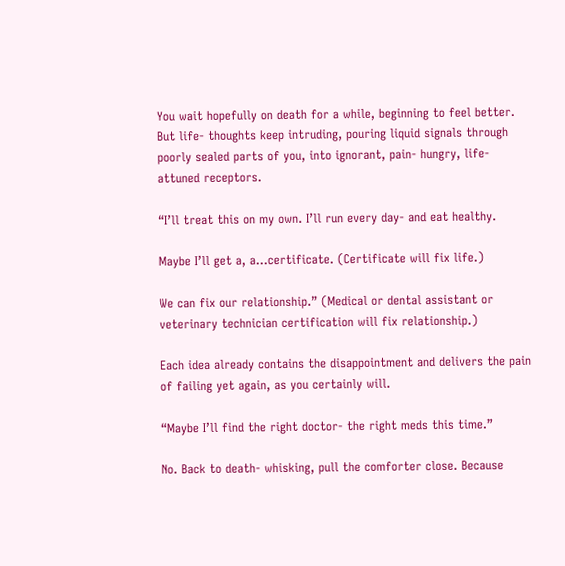You wait hopefully on death for a while, beginning to feel better. But life- thoughts keep intruding, pouring liquid signals through poorly sealed parts of you, into ignorant, pain- hungry, life- attuned receptors.

“I’ll treat this on my own. I’ll run every day- and eat healthy.

Maybe I’ll get a, a…certificate. (Certificate will fix life.)

We can fix our relationship.” (Medical or dental assistant or veterinary technician certification will fix relationship.)

Each idea already contains the disappointment and delivers the pain of failing yet again, as you certainly will.

“Maybe I’ll find the right doctor- the right meds this time.”

No. Back to death- whisking, pull the comforter close. Because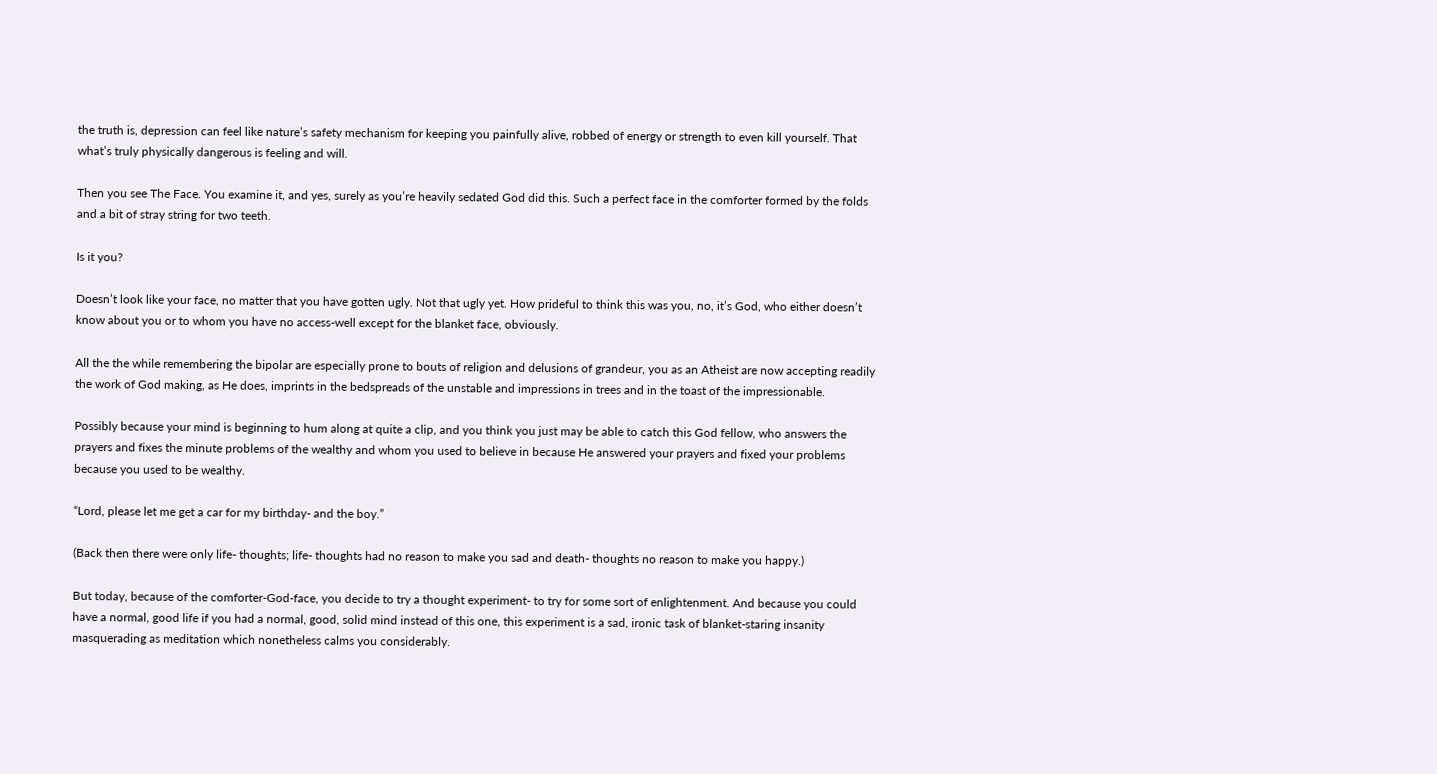the truth is, depression can feel like nature’s safety mechanism for keeping you painfully alive, robbed of energy or strength to even kill yourself. That what’s truly physically dangerous is feeling and will.

Then you see The Face. You examine it, and yes, surely as you’re heavily sedated God did this. Such a perfect face in the comforter formed by the folds and a bit of stray string for two teeth.

Is it you?

Doesn’t look like your face, no matter that you have gotten ugly. Not that ugly yet. How prideful to think this was you, no, it’s God, who either doesn’t know about you or to whom you have no access-well except for the blanket face, obviously.

All the the while remembering the bipolar are especially prone to bouts of religion and delusions of grandeur, you as an Atheist are now accepting readily the work of God making, as He does, imprints in the bedspreads of the unstable and impressions in trees and in the toast of the impressionable.

Possibly because your mind is beginning to hum along at quite a clip, and you think you just may be able to catch this God fellow, who answers the prayers and fixes the minute problems of the wealthy and whom you used to believe in because He answered your prayers and fixed your problems because you used to be wealthy.

“Lord, please let me get a car for my birthday- and the boy.”

(Back then there were only life- thoughts; life- thoughts had no reason to make you sad and death- thoughts no reason to make you happy.)

But today, because of the comforter-God-face, you decide to try a thought experiment- to try for some sort of enlightenment. And because you could have a normal, good life if you had a normal, good, solid mind instead of this one, this experiment is a sad, ironic task of blanket-staring insanity masquerading as meditation which nonetheless calms you considerably.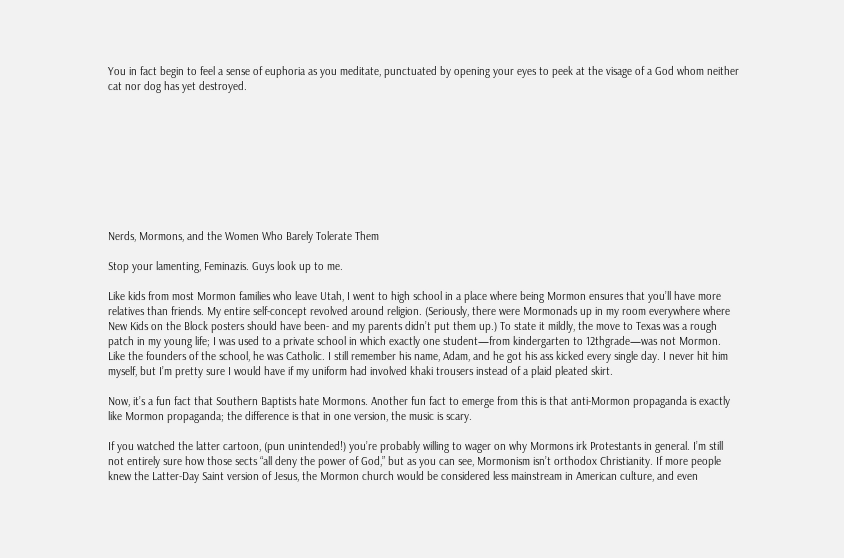You in fact begin to feel a sense of euphoria as you meditate, punctuated by opening your eyes to peek at the visage of a God whom neither cat nor dog has yet destroyed.









Nerds, Mormons, and the Women Who Barely Tolerate Them

Stop your lamenting, Feminazis. Guys look up to me.

Like kids from most Mormon families who leave Utah, I went to high school in a place where being Mormon ensures that you’ll have more relatives than friends. My entire self-concept revolved around religion. (Seriously, there were Mormonads up in my room everywhere where New Kids on the Block posters should have been- and my parents didn’t put them up.) To state it mildly, the move to Texas was a rough patch in my young life; I was used to a private school in which exactly one student—from kindergarten to 12thgrade—was not Mormon. Like the founders of the school, he was Catholic. I still remember his name, Adam, and he got his ass kicked every single day. I never hit him myself, but I’m pretty sure I would have if my uniform had involved khaki trousers instead of a plaid pleated skirt.

Now, it’s a fun fact that Southern Baptists hate Mormons. Another fun fact to emerge from this is that anti-Mormon propaganda is exactly like Mormon propaganda; the difference is that in one version, the music is scary.

If you watched the latter cartoon, (pun unintended!) you’re probably willing to wager on why Mormons irk Protestants in general. I’m still not entirely sure how those sects “all deny the power of God,” but as you can see, Mormonism isn’t orthodox Christianity. If more people knew the Latter-Day Saint version of Jesus, the Mormon church would be considered less mainstream in American culture, and even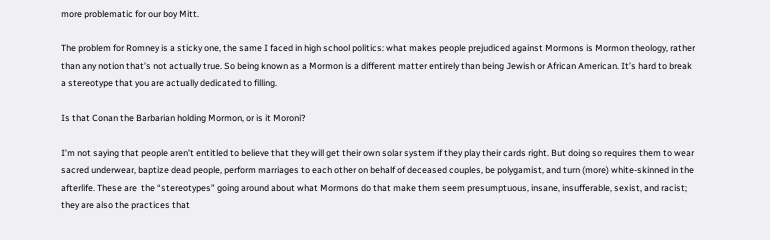more problematic for our boy Mitt.

The problem for Romney is a sticky one, the same I faced in high school politics: what makes people prejudiced against Mormons is Mormon theology, rather than any notion that’s not actually true. So being known as a Mormon is a different matter entirely than being Jewish or African American. It’s hard to break a stereotype that you are actually dedicated to filling.

Is that Conan the Barbarian holding Mormon, or is it Moroni?

I’m not saying that people aren’t entitled to believe that they will get their own solar system if they play their cards right. But doing so requires them to wear sacred underwear, baptize dead people, perform marriages to each other on behalf of deceased couples, be polygamist, and turn (more) white-skinned in the afterlife. These are  the “stereotypes” going around about what Mormons do that make them seem presumptuous, insane, insufferable, sexist, and racist; they are also the practices that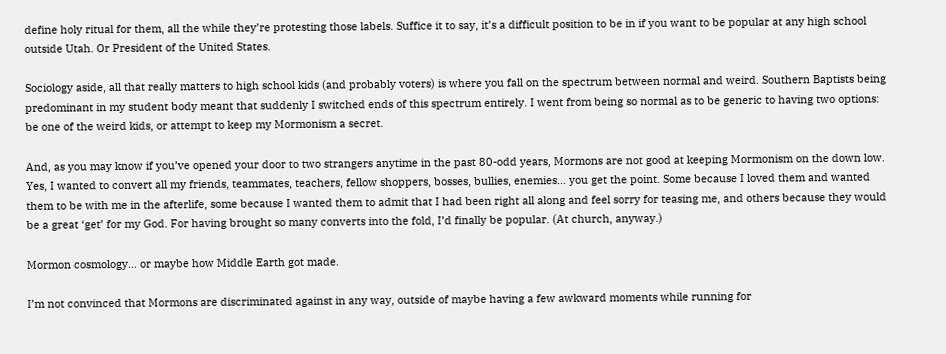define holy ritual for them, all the while they’re protesting those labels. Suffice it to say, it’s a difficult position to be in if you want to be popular at any high school outside Utah. Or President of the United States.

Sociology aside, all that really matters to high school kids (and probably voters) is where you fall on the spectrum between normal and weird. Southern Baptists being predominant in my student body meant that suddenly I switched ends of this spectrum entirely. I went from being so normal as to be generic to having two options: be one of the weird kids, or attempt to keep my Mormonism a secret.

And, as you may know if you’ve opened your door to two strangers anytime in the past 80-odd years, Mormons are not good at keeping Mormonism on the down low. Yes, I wanted to convert all my friends, teammates, teachers, fellow shoppers, bosses, bullies, enemies… you get the point. Some because I loved them and wanted them to be with me in the afterlife, some because I wanted them to admit that I had been right all along and feel sorry for teasing me, and others because they would be a great ‘get’ for my God. For having brought so many converts into the fold, I’d finally be popular. (At church, anyway.)

Mormon cosmology… or maybe how Middle Earth got made.

I’m not convinced that Mormons are discriminated against in any way, outside of maybe having a few awkward moments while running for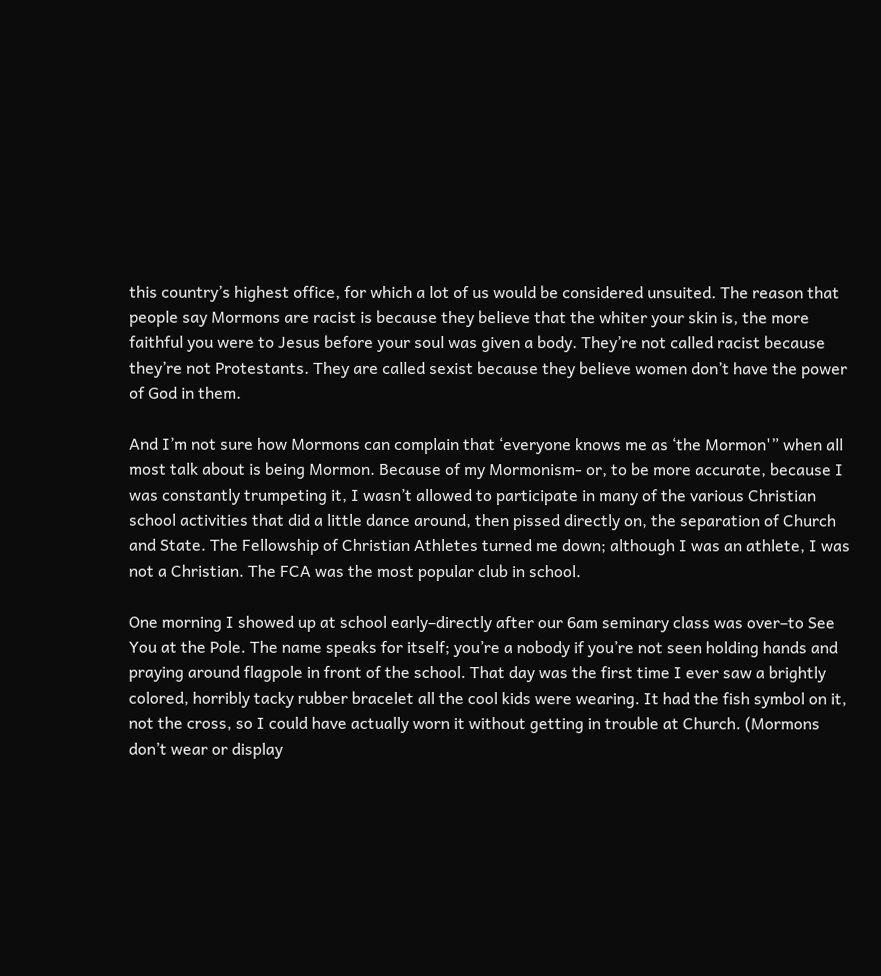this country’s highest office, for which a lot of us would be considered unsuited. The reason that people say Mormons are racist is because they believe that the whiter your skin is, the more faithful you were to Jesus before your soul was given a body. They’re not called racist because they’re not Protestants. They are called sexist because they believe women don’t have the power of God in them.

And I’m not sure how Mormons can complain that ‘everyone knows me as ‘the Mormon'” when all most talk about is being Mormon. Because of my Mormonism- or, to be more accurate, because I was constantly trumpeting it, I wasn’t allowed to participate in many of the various Christian school activities that did a little dance around, then pissed directly on, the separation of Church and State. The Fellowship of Christian Athletes turned me down; although I was an athlete, I was not a Christian. The FCA was the most popular club in school.

One morning I showed up at school early–directly after our 6am seminary class was over–to See You at the Pole. The name speaks for itself; you’re a nobody if you’re not seen holding hands and praying around flagpole in front of the school. That day was the first time I ever saw a brightly colored, horribly tacky rubber bracelet all the cool kids were wearing. It had the fish symbol on it, not the cross, so I could have actually worn it without getting in trouble at Church. (Mormons don’t wear or display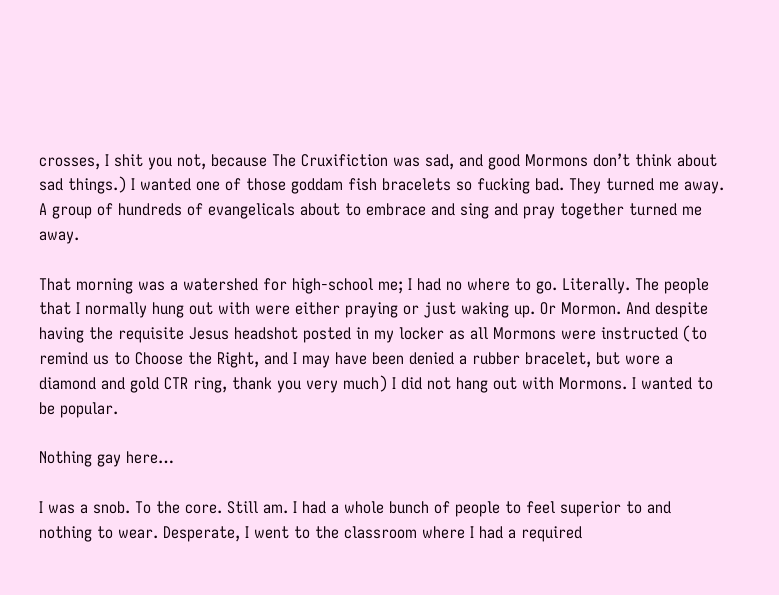crosses, I shit you not, because The Cruxifiction was sad, and good Mormons don’t think about sad things.) I wanted one of those goddam fish bracelets so fucking bad. They turned me away. A group of hundreds of evangelicals about to embrace and sing and pray together turned me away.

That morning was a watershed for high-school me; I had no where to go. Literally. The people that I normally hung out with were either praying or just waking up. Or Mormon. And despite having the requisite Jesus headshot posted in my locker as all Mormons were instructed (to remind us to Choose the Right, and I may have been denied a rubber bracelet, but wore a diamond and gold CTR ring, thank you very much) I did not hang out with Mormons. I wanted to be popular.

Nothing gay here…

I was a snob. To the core. Still am. I had a whole bunch of people to feel superior to and nothing to wear. Desperate, I went to the classroom where I had a required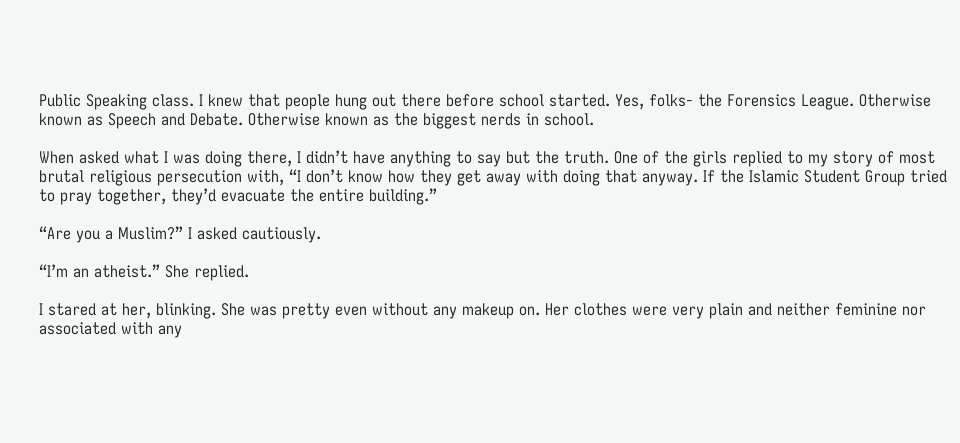Public Speaking class. I knew that people hung out there before school started. Yes, folks- the Forensics League. Otherwise known as Speech and Debate. Otherwise known as the biggest nerds in school.

When asked what I was doing there, I didn’t have anything to say but the truth. One of the girls replied to my story of most brutal religious persecution with, “I don’t know how they get away with doing that anyway. If the Islamic Student Group tried to pray together, they’d evacuate the entire building.”

“Are you a Muslim?” I asked cautiously.

“I’m an atheist.” She replied.

I stared at her, blinking. She was pretty even without any makeup on. Her clothes were very plain and neither feminine nor associated with any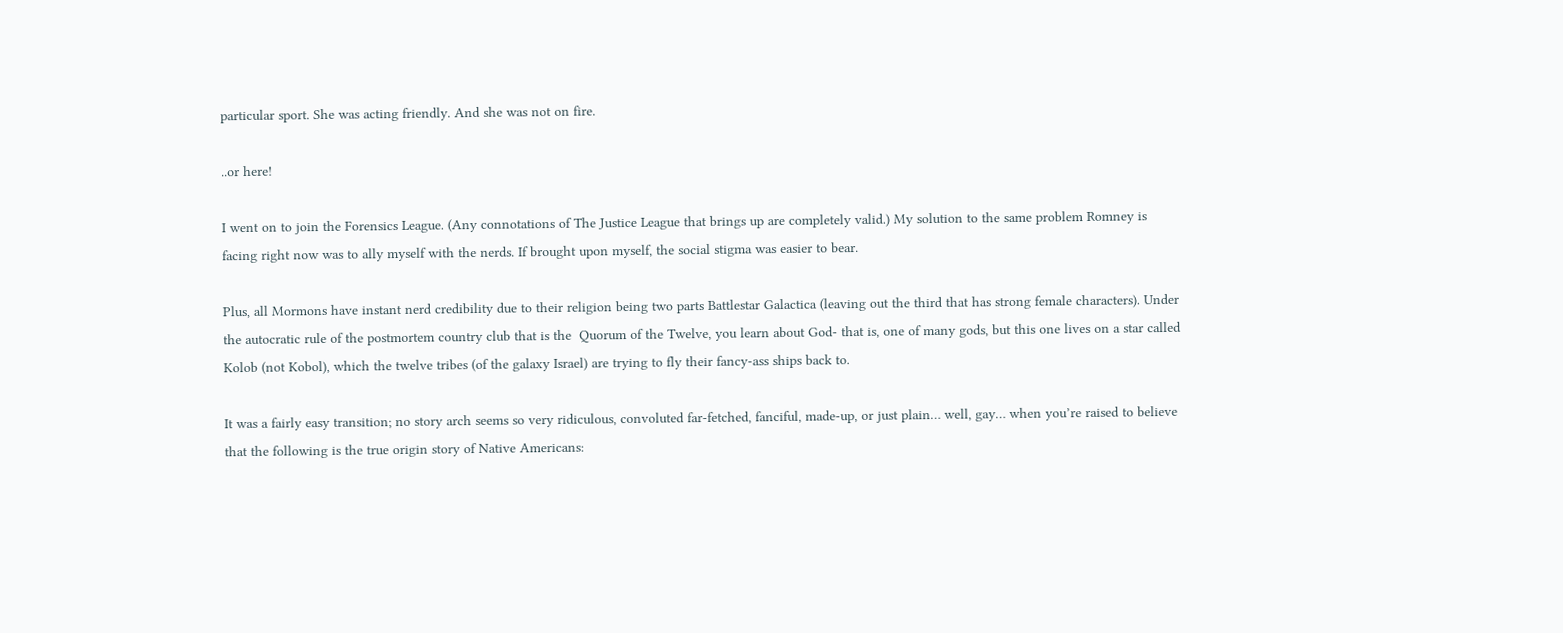particular sport. She was acting friendly. And she was not on fire.

..or here!

I went on to join the Forensics League. (Any connotations of The Justice League that brings up are completely valid.) My solution to the same problem Romney is facing right now was to ally myself with the nerds. If brought upon myself, the social stigma was easier to bear.

Plus, all Mormons have instant nerd credibility due to their religion being two parts Battlestar Galactica (leaving out the third that has strong female characters). Under the autocratic rule of the postmortem country club that is the  Quorum of the Twelve, you learn about God- that is, one of many gods, but this one lives on a star called Kolob (not Kobol), which the twelve tribes (of the galaxy Israel) are trying to fly their fancy-ass ships back to.

It was a fairly easy transition; no story arch seems so very ridiculous, convoluted far-fetched, fanciful, made-up, or just plain… well, gay… when you’re raised to believe that the following is the true origin story of Native Americans: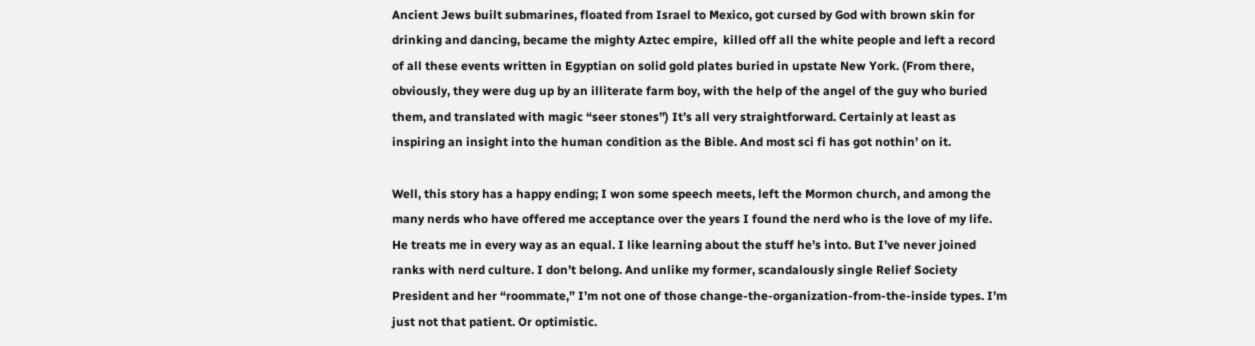Ancient Jews built submarines, floated from Israel to Mexico, got cursed by God with brown skin for drinking and dancing, became the mighty Aztec empire,  killed off all the white people and left a record of all these events written in Egyptian on solid gold plates buried in upstate New York. (From there, obviously, they were dug up by an illiterate farm boy, with the help of the angel of the guy who buried them, and translated with magic “seer stones”) It’s all very straightforward. Certainly at least as inspiring an insight into the human condition as the Bible. And most sci fi has got nothin’ on it.

Well, this story has a happy ending; I won some speech meets, left the Mormon church, and among the many nerds who have offered me acceptance over the years I found the nerd who is the love of my life. He treats me in every way as an equal. I like learning about the stuff he’s into. But I’ve never joined ranks with nerd culture. I don’t belong. And unlike my former, scandalously single Relief Society President and her “roommate,” I’m not one of those change-the-organization-from-the-inside types. I’m just not that patient. Or optimistic.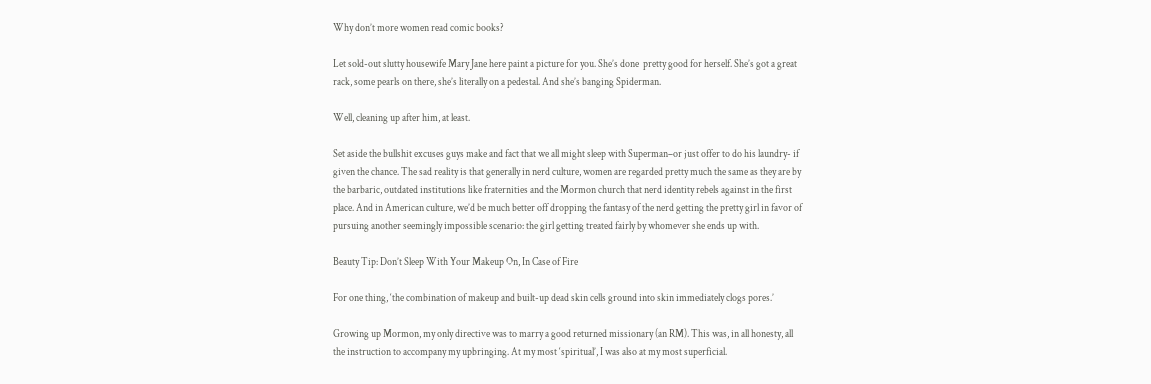Why don’t more women read comic books?

Let sold-out slutty housewife Mary Jane here paint a picture for you. She’s done  pretty good for herself. She’s got a great rack, some pearls on there, she’s literally on a pedestal. And she’s banging Spiderman.

Well, cleaning up after him, at least.

Set aside the bullshit excuses guys make and fact that we all might sleep with Superman–or just offer to do his laundry- if given the chance. The sad reality is that generally in nerd culture, women are regarded pretty much the same as they are by the barbaric, outdated institutions like fraternities and the Mormon church that nerd identity rebels against in the first place. And in American culture, we’d be much better off dropping the fantasy of the nerd getting the pretty girl in favor of pursuing another seemingly impossible scenario: the girl getting treated fairly by whomever she ends up with.

Beauty Tip: Don’t Sleep With Your Makeup On, In Case of Fire

For one thing, ‘the combination of makeup and built-up dead skin cells ground into skin immediately clogs pores.’

Growing up Mormon, my only directive was to marry a good returned missionary (an RM). This was, in all honesty, all the instruction to accompany my upbringing. At my most ‘spiritual’, I was also at my most superficial.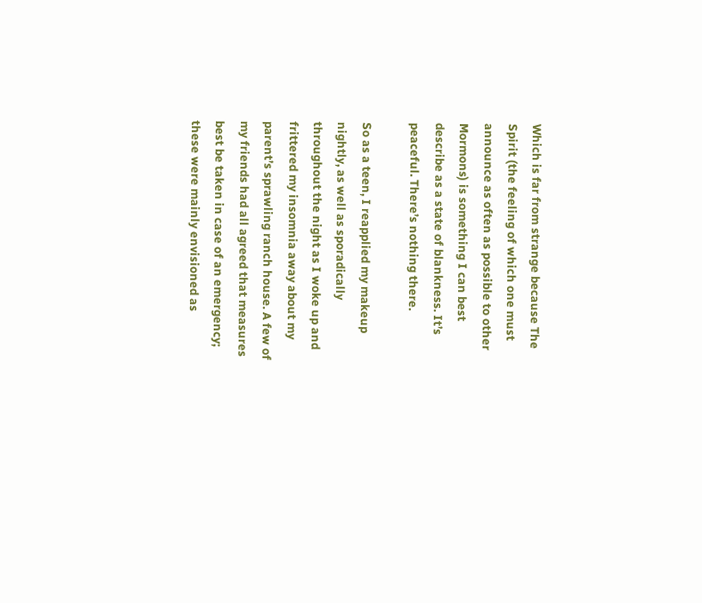Which is far from strange because The Spirit (the feeling of which one must announce as often as possible to other Mormons) is something I can best describe as a state of blankness. It’s peaceful. There’s nothing there.

So as a teen, I reapplied my makeup nightly, as well as sporadically throughout the night as I woke up and frittered my insomnia away about my parent’s sprawling ranch house. A few of my friends had all agreed that measures best be taken in case of an emergency; these were mainly envisioned as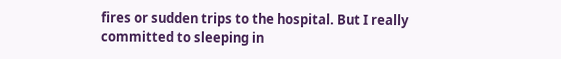fires or sudden trips to the hospital. But I really committed to sleeping in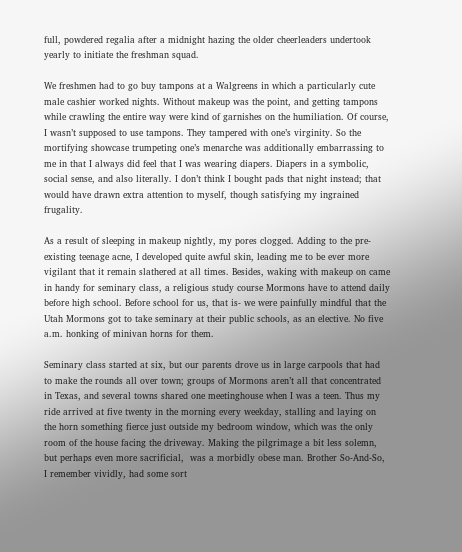full, powdered regalia after a midnight hazing the older cheerleaders undertook yearly to initiate the freshman squad.

We freshmen had to go buy tampons at a Walgreens in which a particularly cute male cashier worked nights. Without makeup was the point, and getting tampons while crawling the entire way were kind of garnishes on the humiliation. Of course, I wasn’t supposed to use tampons. They tampered with one’s virginity. So the mortifying showcase trumpeting one’s menarche was additionally embarrassing to me in that I always did feel that I was wearing diapers. Diapers in a symbolic, social sense, and also literally. I don’t think I bought pads that night instead; that would have drawn extra attention to myself, though satisfying my ingrained frugality.

As a result of sleeping in makeup nightly, my pores clogged. Adding to the pre-existing teenage acne, I developed quite awful skin, leading me to be ever more vigilant that it remain slathered at all times. Besides, waking with makeup on came in handy for seminary class, a religious study course Mormons have to attend daily before high school. Before school for us, that is- we were painfully mindful that the Utah Mormons got to take seminary at their public schools, as an elective. No five a.m. honking of minivan horns for them.

Seminary class started at six, but our parents drove us in large carpools that had to make the rounds all over town; groups of Mormons aren’t all that concentrated in Texas, and several towns shared one meetinghouse when I was a teen. Thus my ride arrived at five twenty in the morning every weekday, stalling and laying on the horn something fierce just outside my bedroom window, which was the only room of the house facing the driveway. Making the pilgrimage a bit less solemn, but perhaps even more sacrificial,  was a morbidly obese man. Brother So-And-So, I remember vividly, had some sort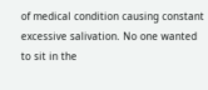of medical condition causing constant excessive salivation. No one wanted to sit in the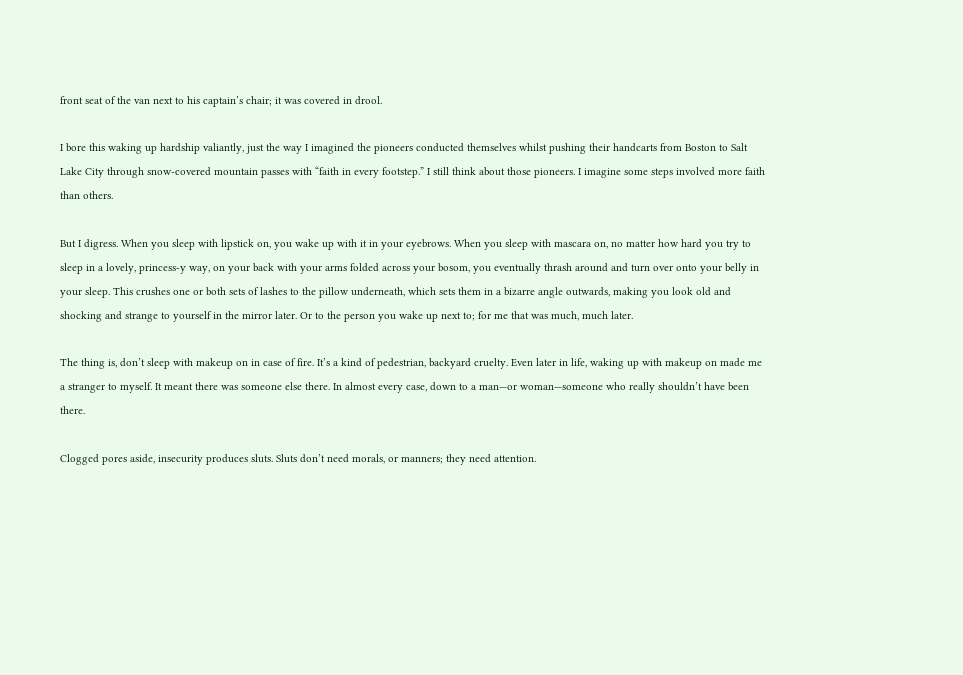front seat of the van next to his captain’s chair; it was covered in drool.

I bore this waking up hardship valiantly, just the way I imagined the pioneers conducted themselves whilst pushing their handcarts from Boston to Salt Lake City through snow-covered mountain passes with “faith in every footstep.” I still think about those pioneers. I imagine some steps involved more faith than others.

But I digress. When you sleep with lipstick on, you wake up with it in your eyebrows. When you sleep with mascara on, no matter how hard you try to sleep in a lovely, princess-y way, on your back with your arms folded across your bosom, you eventually thrash around and turn over onto your belly in your sleep. This crushes one or both sets of lashes to the pillow underneath, which sets them in a bizarre angle outwards, making you look old and shocking and strange to yourself in the mirror later. Or to the person you wake up next to; for me that was much, much later.

The thing is, don’t sleep with makeup on in case of fire. It’s a kind of pedestrian, backyard cruelty. Even later in life, waking up with makeup on made me a stranger to myself. It meant there was someone else there. In almost every case, down to a man—or woman—someone who really shouldn’t have been there.

Clogged pores aside, insecurity produces sluts. Sluts don’t need morals, or manners; they need attention.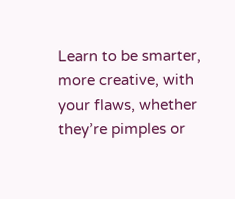Learn to be smarter, more creative, with your flaws, whether they’re pimples or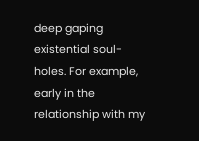deep gaping existential soul-holes. For example, early in the relationship with my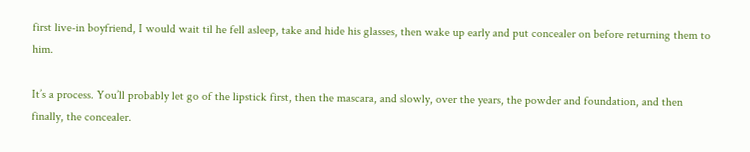first live-in boyfriend, I would wait til he fell asleep, take and hide his glasses, then wake up early and put concealer on before returning them to him.

It’s a process. You’ll probably let go of the lipstick first, then the mascara, and slowly, over the years, the powder and foundation, and then finally, the concealer.